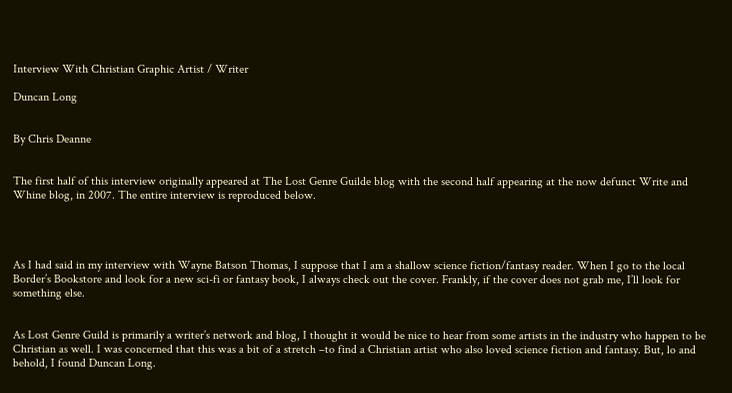Interview With Christian Graphic Artist / Writer

Duncan Long


By Chris Deanne


The first half of this interview originally appeared at The Lost Genre Guilde blog with the second half appearing at the now defunct Write and Whine blog, in 2007. The entire interview is reproduced below.




As I had said in my interview with Wayne Batson Thomas, I suppose that I am a shallow science fiction/fantasy reader. When I go to the local Border’s Bookstore and look for a new sci-fi or fantasy book, I always check out the cover. Frankly, if the cover does not grab me, I’ll look for something else.


As Lost Genre Guild is primarily a writer’s network and blog, I thought it would be nice to hear from some artists in the industry who happen to be Christian as well. I was concerned that this was a bit of a stretch –to find a Christian artist who also loved science fiction and fantasy. But, lo and behold, I found Duncan Long.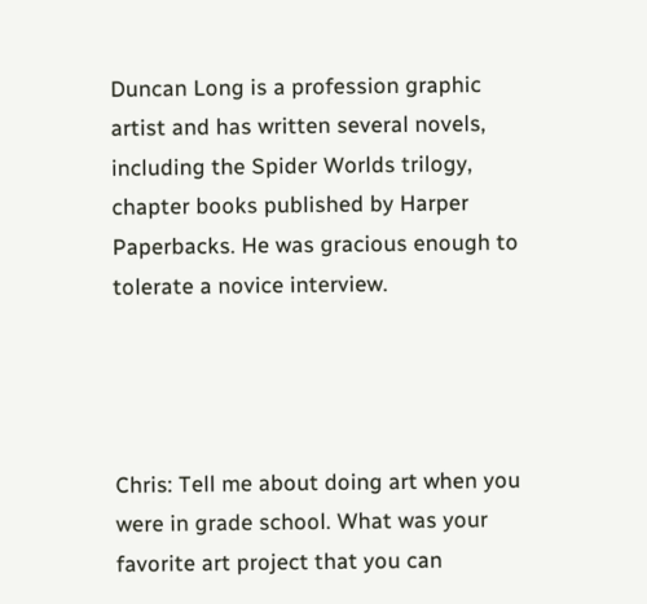Duncan Long is a profession graphic artist and has written several novels, including the Spider Worlds trilogy, chapter books published by Harper Paperbacks. He was gracious enough to tolerate a novice interview.




Chris: Tell me about doing art when you were in grade school. What was your favorite art project that you can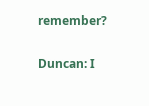remember?


Duncan: I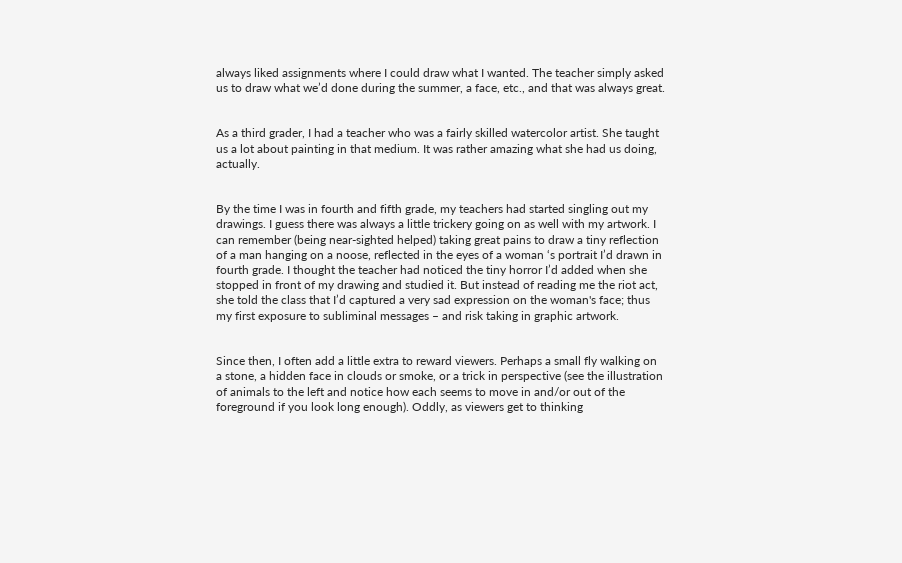always liked assignments where I could draw what I wanted. The teacher simply asked us to draw what we’d done during the summer, a face, etc., and that was always great.


As a third grader, I had a teacher who was a fairly skilled watercolor artist. She taught us a lot about painting in that medium. It was rather amazing what she had us doing, actually.


By the time I was in fourth and fifth grade, my teachers had started singling out my drawings. I guess there was always a little trickery going on as well with my artwork. I can remember (being near-sighted helped) taking great pains to draw a tiny reflection of a man hanging on a noose, reflected in the eyes of a woman ‘s portrait I’d drawn in fourth grade. I thought the teacher had noticed the tiny horror I’d added when she stopped in front of my drawing and studied it. But instead of reading me the riot act, she told the class that I’d captured a very sad expression on the woman's face; thus my first exposure to subliminal messages – and risk taking in graphic artwork.


Since then, I often add a little extra to reward viewers. Perhaps a small fly walking on a stone, a hidden face in clouds or smoke, or a trick in perspective (see the illustration of animals to the left and notice how each seems to move in and/or out of the foreground if you look long enough). Oddly, as viewers get to thinking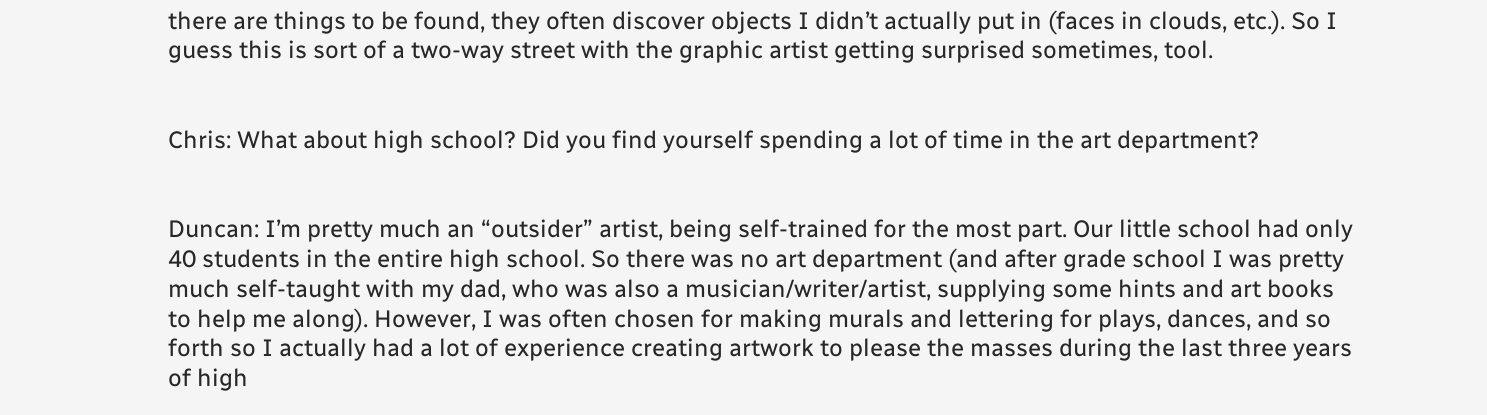there are things to be found, they often discover objects I didn’t actually put in (faces in clouds, etc.). So I guess this is sort of a two-way street with the graphic artist getting surprised sometimes, tool.


Chris: What about high school? Did you find yourself spending a lot of time in the art department?


Duncan: I’m pretty much an “outsider” artist, being self-trained for the most part. Our little school had only 40 students in the entire high school. So there was no art department (and after grade school I was pretty much self-taught with my dad, who was also a musician/writer/artist, supplying some hints and art books to help me along). However, I was often chosen for making murals and lettering for plays, dances, and so forth so I actually had a lot of experience creating artwork to please the masses during the last three years of high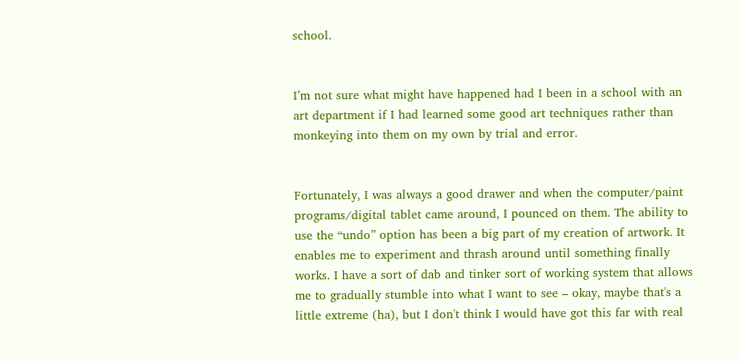school.


I’m not sure what might have happened had I been in a school with an art department if I had learned some good art techniques rather than monkeying into them on my own by trial and error.


Fortunately, I was always a good drawer and when the computer/paint programs/digital tablet came around, I pounced on them. The ability to use the “undo” option has been a big part of my creation of artwork. It enables me to experiment and thrash around until something finally works. I have a sort of dab and tinker sort of working system that allows me to gradually stumble into what I want to see – okay, maybe that's a little extreme (ha), but I don't think I would have got this far with real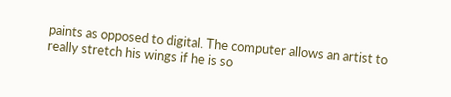paints as opposed to digital. The computer allows an artist to really stretch his wings if he is so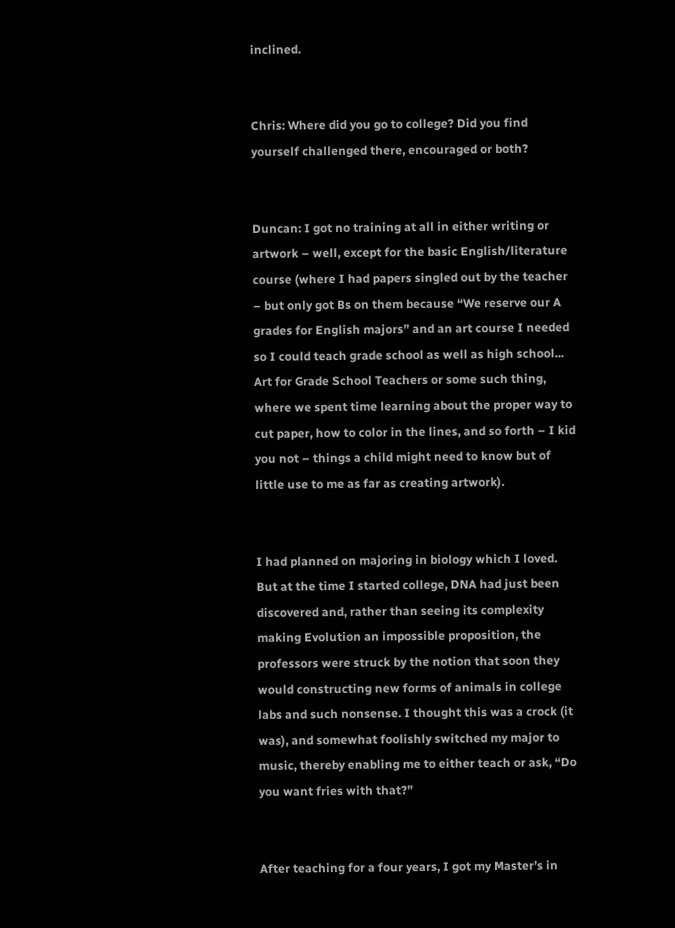inclined.


Chris: Where did you go to college? Did you find yourself challenged there, encouraged or both?


Duncan: I got no training at all in either writing or artwork – well, except for the basic English/literature course (where I had papers singled out by the teacher – but only got Bs on them because “We reserve our A grades for English majors” and an art course I needed so I could teach grade school as well as high school... Art for Grade School Teachers or some such thing, where we spent time learning about the proper way to cut paper, how to color in the lines, and so forth – I kid you not – things a child might need to know but of little use to me as far as creating artwork).


I had planned on majoring in biology which I loved. But at the time I started college, DNA had just been discovered and, rather than seeing its complexity making Evolution an impossible proposition, the professors were struck by the notion that soon they would constructing new forms of animals in college labs and such nonsense. I thought this was a crock (it was), and somewhat foolishly switched my major to music, thereby enabling me to either teach or ask, “Do you want fries with that?”


After teaching for a four years, I got my Master’s in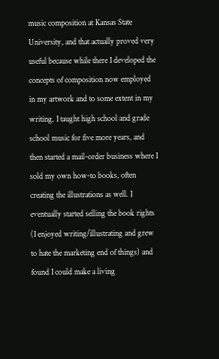music composition at Kansas State University, and that actually proved very useful because while there I developed the concepts of composition now employed in my artwork and to some extent in my writing. I taught high school and grade school music for five more years, and then started a mail-order business where I sold my own how-to books, often creating the illustrations as well. I eventually started selling the book rights (I enjoyed writing/illustrating and grew to hate the marketing end of things) and found I could make a living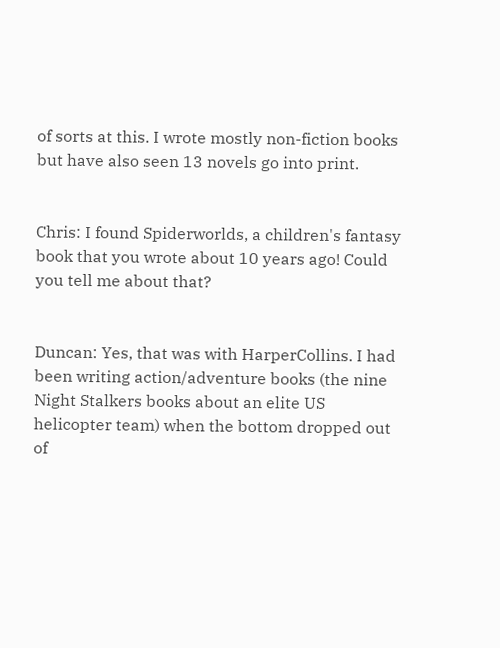of sorts at this. I wrote mostly non-fiction books but have also seen 13 novels go into print.


Chris: I found Spiderworlds, a children's fantasy book that you wrote about 10 years ago! Could you tell me about that?


Duncan: Yes, that was with HarperCollins. I had been writing action/adventure books (the nine Night Stalkers books about an elite US helicopter team) when the bottom dropped out of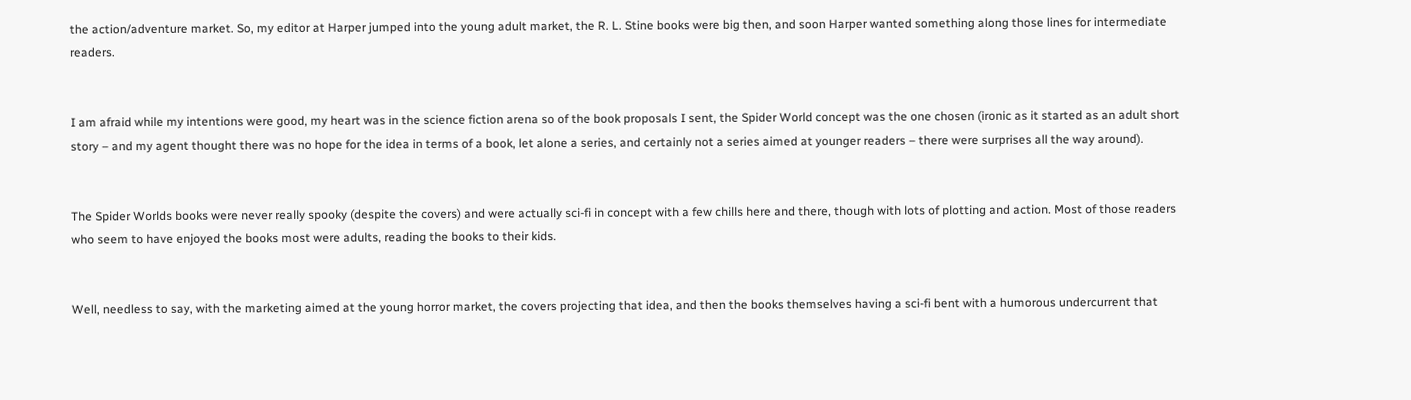the action/adventure market. So, my editor at Harper jumped into the young adult market, the R. L. Stine books were big then, and soon Harper wanted something along those lines for intermediate readers.


I am afraid while my intentions were good, my heart was in the science fiction arena so of the book proposals I sent, the Spider World concept was the one chosen (ironic as it started as an adult short story – and my agent thought there was no hope for the idea in terms of a book, let alone a series, and certainly not a series aimed at younger readers – there were surprises all the way around).


The Spider Worlds books were never really spooky (despite the covers) and were actually sci-fi in concept with a few chills here and there, though with lots of plotting and action. Most of those readers who seem to have enjoyed the books most were adults, reading the books to their kids.


Well, needless to say, with the marketing aimed at the young horror market, the covers projecting that idea, and then the books themselves having a sci-fi bent with a humorous undercurrent that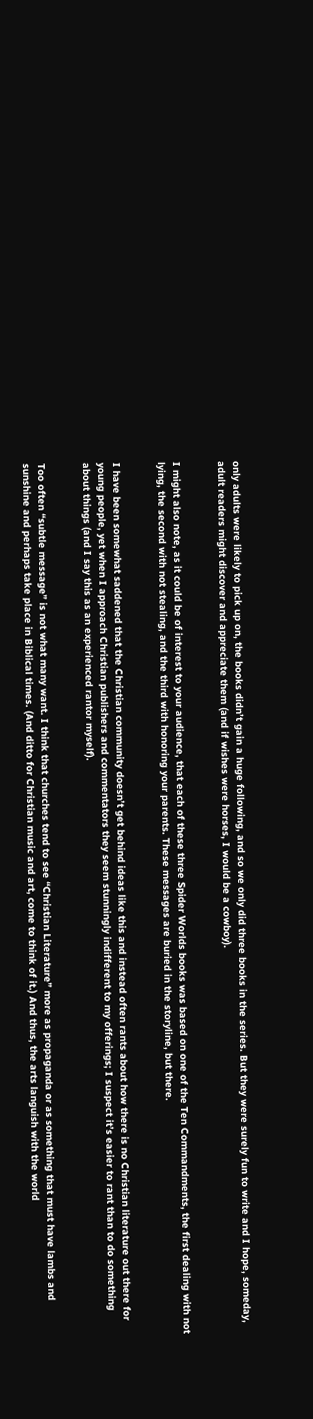only adults were likely to pick up on, the books didn’t gain a huge following, and so we only did three books in the series. But they were surely fun to write and I hope, someday, adult readers might discover and appreciate them (and if wishes were horses, I would be a cowboy).


I might also note, as it could be of interest to your audience, that each of these three Spider Worlds books was based on one of the Ten Commandments, the first dealing with not lying, the second with not stealing, and the third with honoring your parents. These messages are buried in the storyline, but there.


I have been somewhat saddened that the Christian community doesn’t get behind ideas like this and instead often rants about how there is no Christian literature out there for young people, yet when I approach Christian publishers and commentators they seem stunningly indifferent to my offerings; I suspect it’s easier to rant than to do something about things (and I say this as an experienced rantor myself).


Too often “subtle message” is not what many want. I think that churches tend to see “Christian Literature” more as propaganda or as something that must have lambs and sunshine and perhaps take place in Biblical times. (And ditto for Christian music and art, come to think of it.) And thus, the arts languish with the world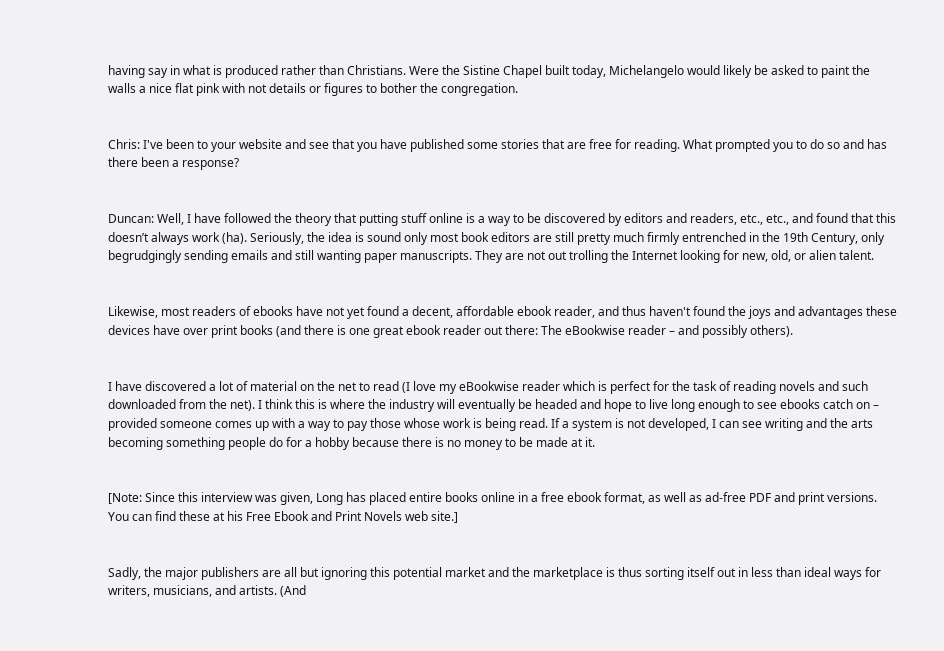having say in what is produced rather than Christians. Were the Sistine Chapel built today, Michelangelo would likely be asked to paint the walls a nice flat pink with not details or figures to bother the congregation.


Chris: I've been to your website and see that you have published some stories that are free for reading. What prompted you to do so and has there been a response?


Duncan: Well, I have followed the theory that putting stuff online is a way to be discovered by editors and readers, etc., etc., and found that this doesn’t always work (ha). Seriously, the idea is sound only most book editors are still pretty much firmly entrenched in the 19th Century, only begrudgingly sending emails and still wanting paper manuscripts. They are not out trolling the Internet looking for new, old, or alien talent.


Likewise, most readers of ebooks have not yet found a decent, affordable ebook reader, and thus haven't found the joys and advantages these devices have over print books (and there is one great ebook reader out there: The eBookwise reader – and possibly others).


I have discovered a lot of material on the net to read (I love my eBookwise reader which is perfect for the task of reading novels and such downloaded from the net). I think this is where the industry will eventually be headed and hope to live long enough to see ebooks catch on – provided someone comes up with a way to pay those whose work is being read. If a system is not developed, I can see writing and the arts becoming something people do for a hobby because there is no money to be made at it.


[Note: Since this interview was given, Long has placed entire books online in a free ebook format, as well as ad-free PDF and print versions. You can find these at his Free Ebook and Print Novels web site.]


Sadly, the major publishers are all but ignoring this potential market and the marketplace is thus sorting itself out in less than ideal ways for writers, musicians, and artists. (And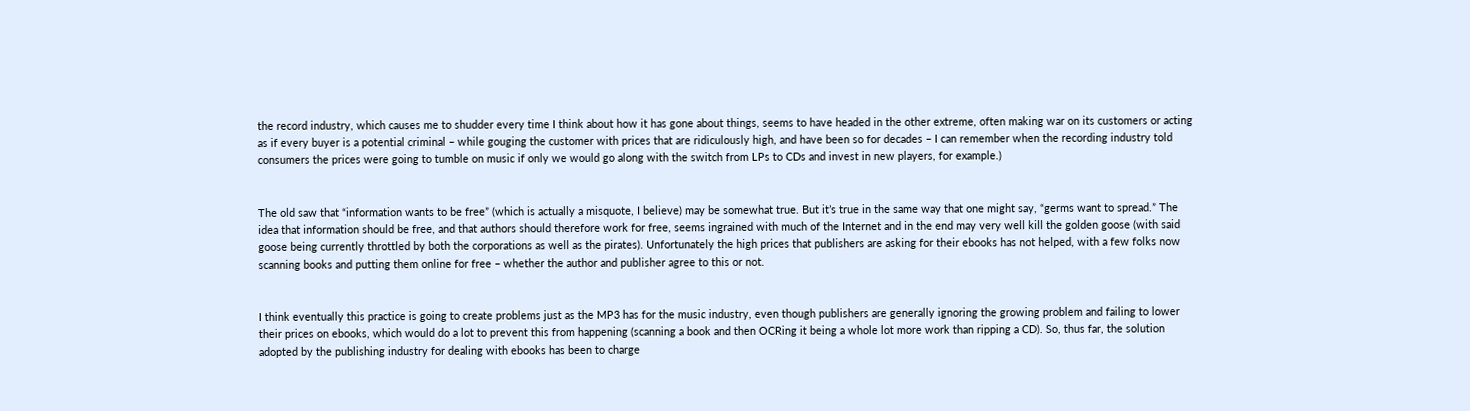the record industry, which causes me to shudder every time I think about how it has gone about things, seems to have headed in the other extreme, often making war on its customers or acting as if every buyer is a potential criminal – while gouging the customer with prices that are ridiculously high, and have been so for decades – I can remember when the recording industry told consumers the prices were going to tumble on music if only we would go along with the switch from LPs to CDs and invest in new players, for example.)


The old saw that “information wants to be free” (which is actually a misquote, I believe) may be somewhat true. But it’s true in the same way that one might say, “germs want to spread.” The idea that information should be free, and that authors should therefore work for free, seems ingrained with much of the Internet and in the end may very well kill the golden goose (with said goose being currently throttled by both the corporations as well as the pirates). Unfortunately the high prices that publishers are asking for their ebooks has not helped, with a few folks now scanning books and putting them online for free – whether the author and publisher agree to this or not.


I think eventually this practice is going to create problems just as the MP3 has for the music industry, even though publishers are generally ignoring the growing problem and failing to lower their prices on ebooks, which would do a lot to prevent this from happening (scanning a book and then OCRing it being a whole lot more work than ripping a CD). So, thus far, the solution adopted by the publishing industry for dealing with ebooks has been to charge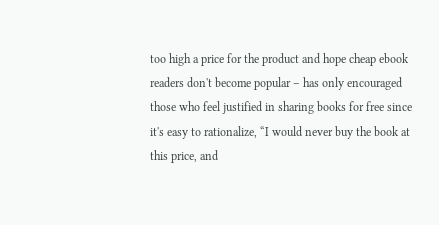too high a price for the product and hope cheap ebook readers don't become popular – has only encouraged those who feel justified in sharing books for free since it's easy to rationalize, “I would never buy the book at this price, and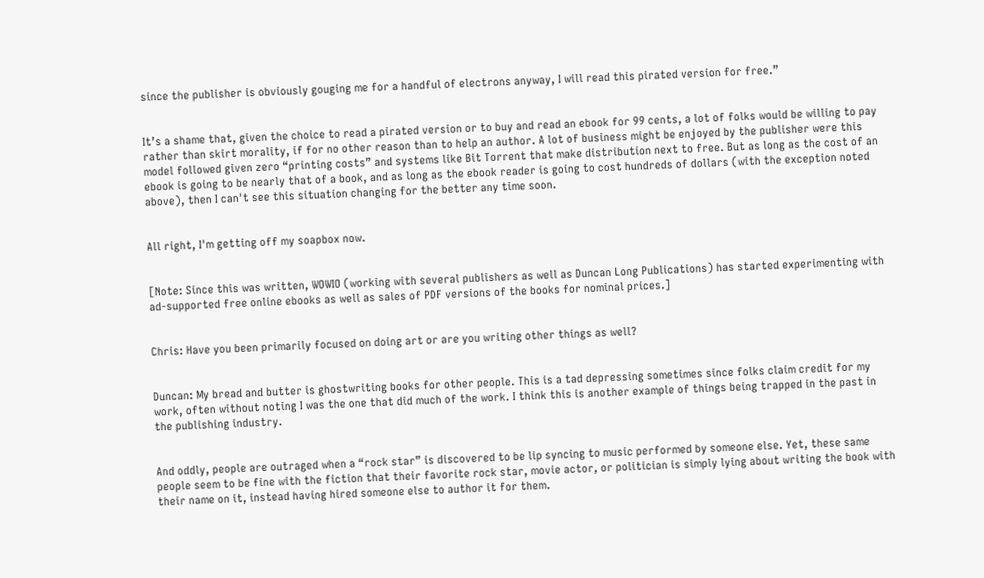since the publisher is obviously gouging me for a handful of electrons anyway, I will read this pirated version for free.”


It’s a shame that, given the choice to read a pirated version or to buy and read an ebook for 99 cents, a lot of folks would be willing to pay rather than skirt morality, if for no other reason than to help an author. A lot of business might be enjoyed by the publisher were this model followed given zero “printing costs” and systems like Bit Torrent that make distribution next to free. But as long as the cost of an ebook is going to be nearly that of a book, and as long as the ebook reader is going to cost hundreds of dollars (with the exception noted above), then I can't see this situation changing for the better any time soon.


All right, I'm getting off my soapbox now.


[Note: Since this was written, WOWIO (working with several publishers as well as Duncan Long Publications) has started experimenting with ad-supported free online ebooks as well as sales of PDF versions of the books for nominal prices.]


Chris: Have you been primarily focused on doing art or are you writing other things as well?


Duncan: My bread and butter is ghostwriting books for other people. This is a tad depressing sometimes since folks claim credit for my work, often without noting I was the one that did much of the work. I think this is another example of things being trapped in the past in the publishing industry.


And oddly, people are outraged when a “rock star” is discovered to be lip syncing to music performed by someone else. Yet, these same people seem to be fine with the fiction that their favorite rock star, movie actor, or politician is simply lying about writing the book with their name on it, instead having hired someone else to author it for them.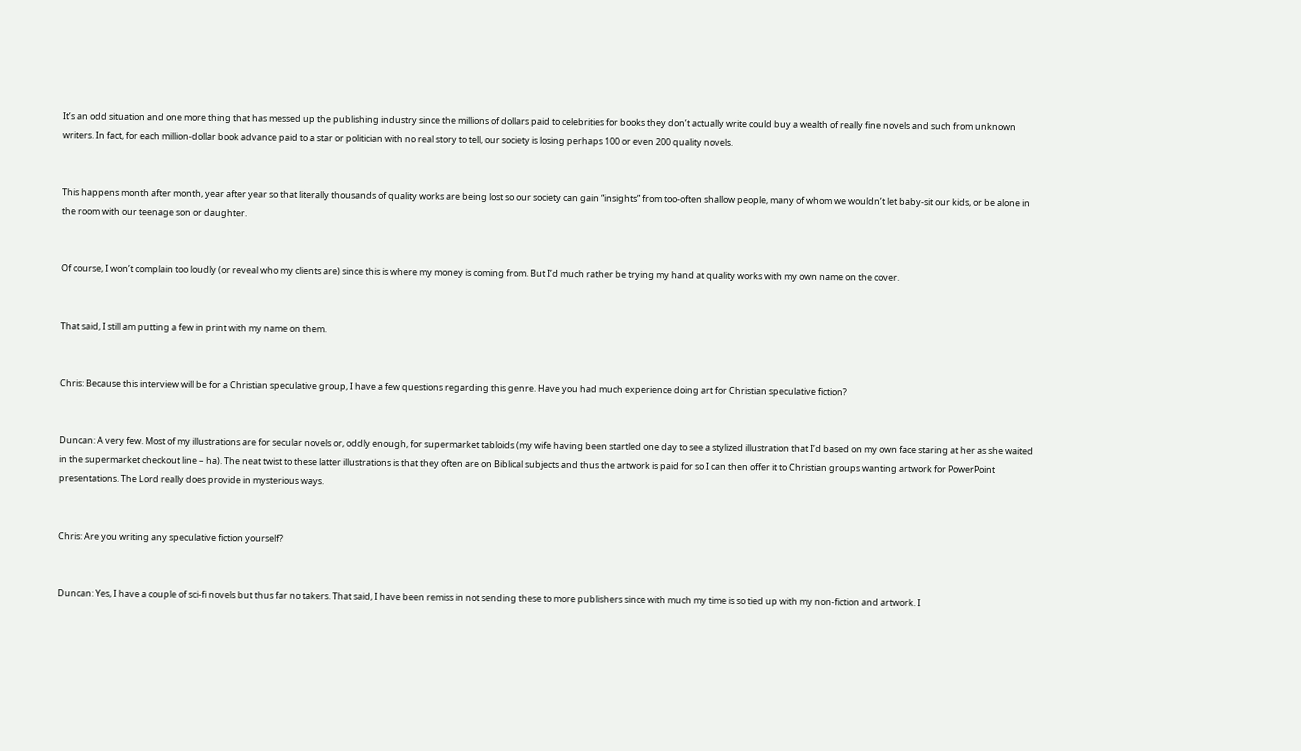It’s an odd situation and one more thing that has messed up the publishing industry since the millions of dollars paid to celebrities for books they don’t actually write could buy a wealth of really fine novels and such from unknown writers. In fact, for each million-dollar book advance paid to a star or politician with no real story to tell, our society is losing perhaps 100 or even 200 quality novels.


This happens month after month, year after year so that literally thousands of quality works are being lost so our society can gain “insights” from too-often shallow people, many of whom we wouldn’t let baby-sit our kids, or be alone in the room with our teenage son or daughter.


Of course, I won’t complain too loudly (or reveal who my clients are) since this is where my money is coming from. But I’d much rather be trying my hand at quality works with my own name on the cover.


That said, I still am putting a few in print with my name on them.


Chris: Because this interview will be for a Christian speculative group, I have a few questions regarding this genre. Have you had much experience doing art for Christian speculative fiction?


Duncan: A very few. Most of my illustrations are for secular novels or, oddly enough, for supermarket tabloids (my wife having been startled one day to see a stylized illustration that I’d based on my own face staring at her as she waited in the supermarket checkout line – ha). The neat twist to these latter illustrations is that they often are on Biblical subjects and thus the artwork is paid for so I can then offer it to Christian groups wanting artwork for PowerPoint presentations. The Lord really does provide in mysterious ways.


Chris: Are you writing any speculative fiction yourself?


Duncan: Yes, I have a couple of sci-fi novels but thus far no takers. That said, I have been remiss in not sending these to more publishers since with much my time is so tied up with my non-fiction and artwork. I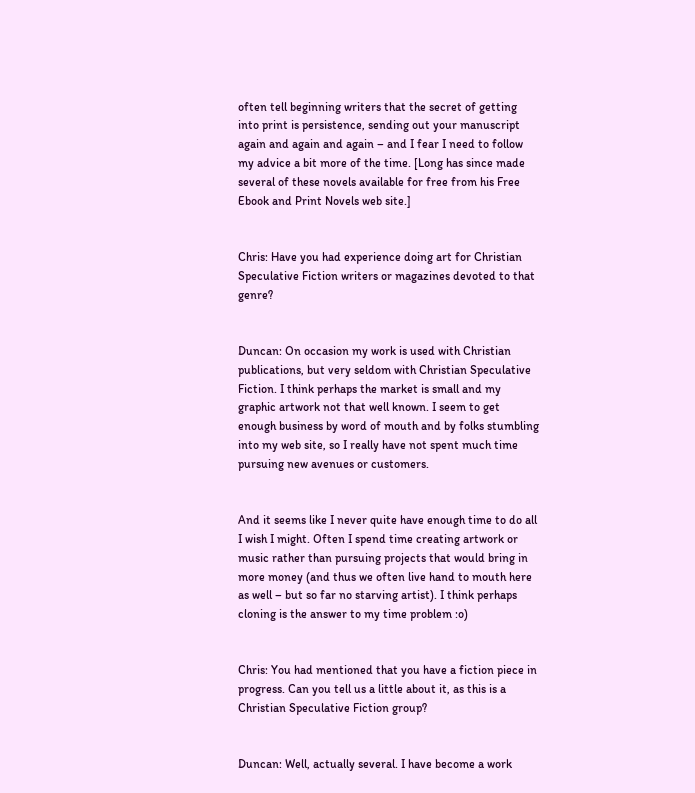often tell beginning writers that the secret of getting into print is persistence, sending out your manuscript again and again and again – and I fear I need to follow my advice a bit more of the time. [Long has since made several of these novels available for free from his Free Ebook and Print Novels web site.]


Chris: Have you had experience doing art for Christian Speculative Fiction writers or magazines devoted to that genre?


Duncan: On occasion my work is used with Christian publications, but very seldom with Christian Speculative Fiction. I think perhaps the market is small and my graphic artwork not that well known. I seem to get enough business by word of mouth and by folks stumbling into my web site, so I really have not spent much time pursuing new avenues or customers.


And it seems like I never quite have enough time to do all I wish I might. Often I spend time creating artwork or music rather than pursuing projects that would bring in more money (and thus we often live hand to mouth here as well – but so far no starving artist). I think perhaps cloning is the answer to my time problem :o)


Chris: You had mentioned that you have a fiction piece in progress. Can you tell us a little about it, as this is a Christian Speculative Fiction group?


Duncan: Well, actually several. I have become a work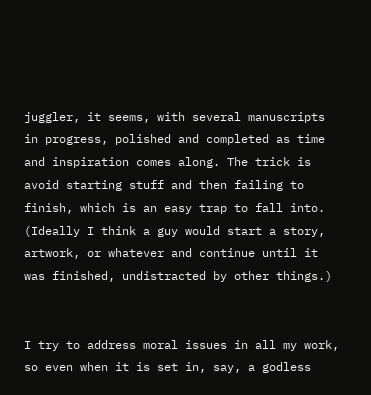juggler, it seems, with several manuscripts in progress, polished and completed as time and inspiration comes along. The trick is avoid starting stuff and then failing to finish, which is an easy trap to fall into. (Ideally I think a guy would start a story, artwork, or whatever and continue until it was finished, undistracted by other things.)


I try to address moral issues in all my work, so even when it is set in, say, a godless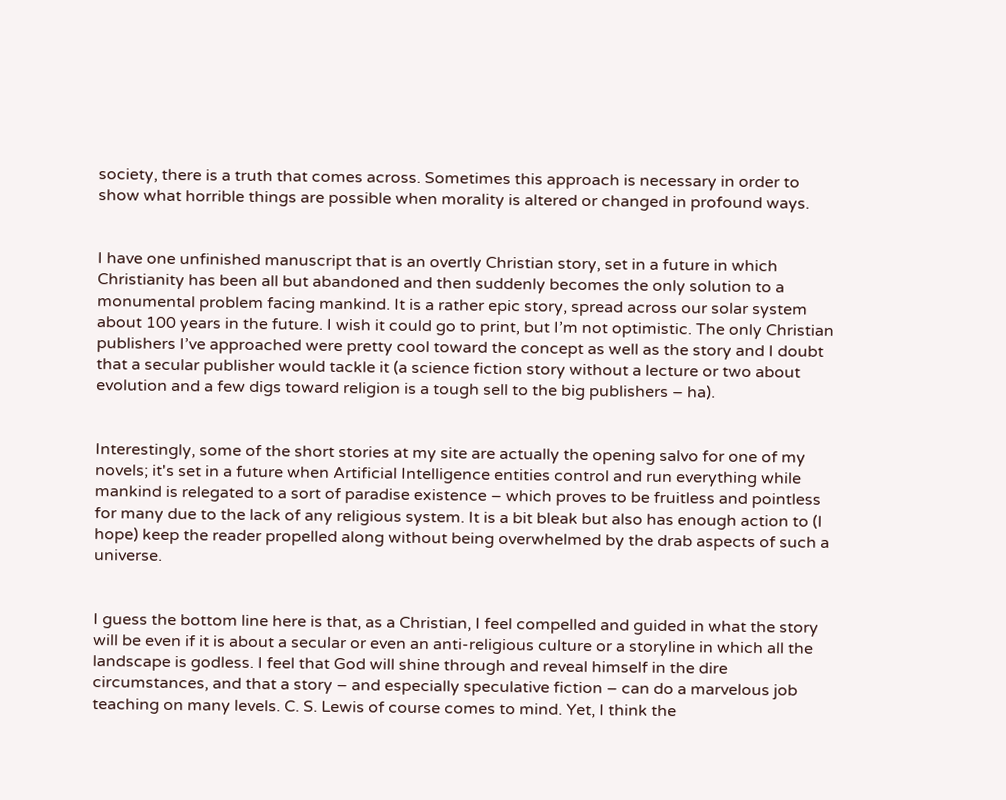society, there is a truth that comes across. Sometimes this approach is necessary in order to show what horrible things are possible when morality is altered or changed in profound ways.


I have one unfinished manuscript that is an overtly Christian story, set in a future in which Christianity has been all but abandoned and then suddenly becomes the only solution to a monumental problem facing mankind. It is a rather epic story, spread across our solar system about 100 years in the future. I wish it could go to print, but I’m not optimistic. The only Christian publishers I’ve approached were pretty cool toward the concept as well as the story and I doubt that a secular publisher would tackle it (a science fiction story without a lecture or two about evolution and a few digs toward religion is a tough sell to the big publishers – ha).


Interestingly, some of the short stories at my site are actually the opening salvo for one of my novels; it's set in a future when Artificial Intelligence entities control and run everything while mankind is relegated to a sort of paradise existence – which proves to be fruitless and pointless for many due to the lack of any religious system. It is a bit bleak but also has enough action to (I hope) keep the reader propelled along without being overwhelmed by the drab aspects of such a universe.


I guess the bottom line here is that, as a Christian, I feel compelled and guided in what the story will be even if it is about a secular or even an anti-religious culture or a storyline in which all the landscape is godless. I feel that God will shine through and reveal himself in the dire circumstances, and that a story – and especially speculative fiction – can do a marvelous job teaching on many levels. C. S. Lewis of course comes to mind. Yet, I think the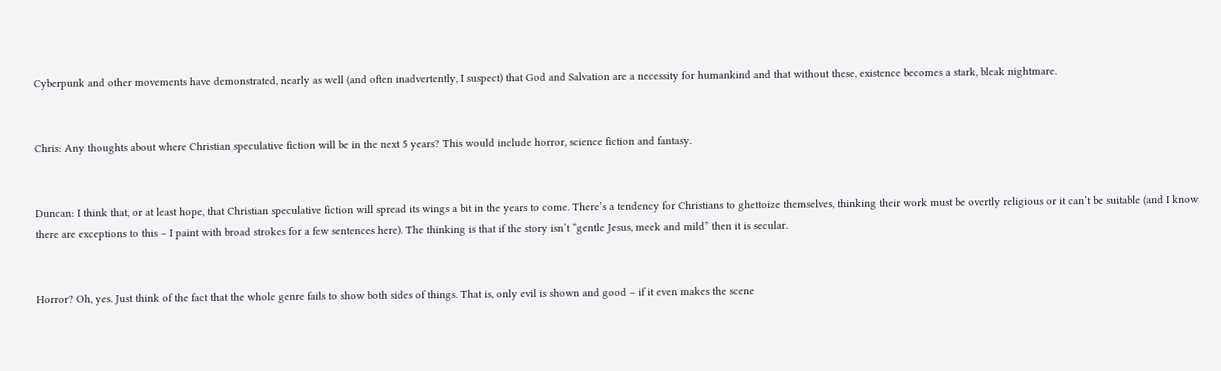Cyberpunk and other movements have demonstrated, nearly as well (and often inadvertently, I suspect) that God and Salvation are a necessity for humankind and that without these, existence becomes a stark, bleak nightmare.


Chris: Any thoughts about where Christian speculative fiction will be in the next 5 years? This would include horror, science fiction and fantasy.


Duncan: I think that, or at least hope, that Christian speculative fiction will spread its wings a bit in the years to come. There’s a tendency for Christians to ghettoize themselves, thinking their work must be overtly religious or it can’t be suitable (and I know there are exceptions to this – I paint with broad strokes for a few sentences here). The thinking is that if the story isn’t “gentle Jesus, meek and mild” then it is secular.


Horror? Oh, yes. Just think of the fact that the whole genre fails to show both sides of things. That is, only evil is shown and good – if it even makes the scene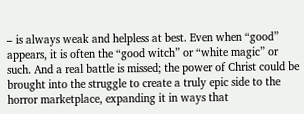– is always weak and helpless at best. Even when “good” appears, it is often the “good witch” or “white magic” or such. And a real battle is missed; the power of Christ could be brought into the struggle to create a truly epic side to the horror marketplace, expanding it in ways that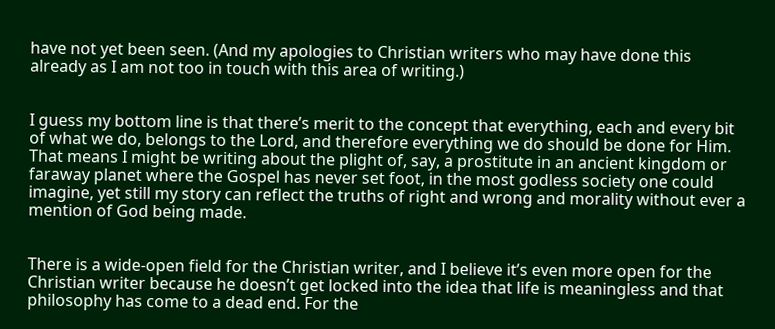have not yet been seen. (And my apologies to Christian writers who may have done this already as I am not too in touch with this area of writing.)


I guess my bottom line is that there’s merit to the concept that everything, each and every bit of what we do, belongs to the Lord, and therefore everything we do should be done for Him. That means I might be writing about the plight of, say, a prostitute in an ancient kingdom or faraway planet where the Gospel has never set foot, in the most godless society one could imagine, yet still my story can reflect the truths of right and wrong and morality without ever a mention of God being made.


There is a wide-open field for the Christian writer, and I believe it’s even more open for the Christian writer because he doesn’t get locked into the idea that life is meaningless and that philosophy has come to a dead end. For the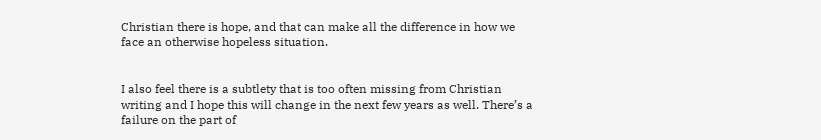Christian there is hope, and that can make all the difference in how we face an otherwise hopeless situation.


I also feel there is a subtlety that is too often missing from Christian writing and I hope this will change in the next few years as well. There’s a failure on the part of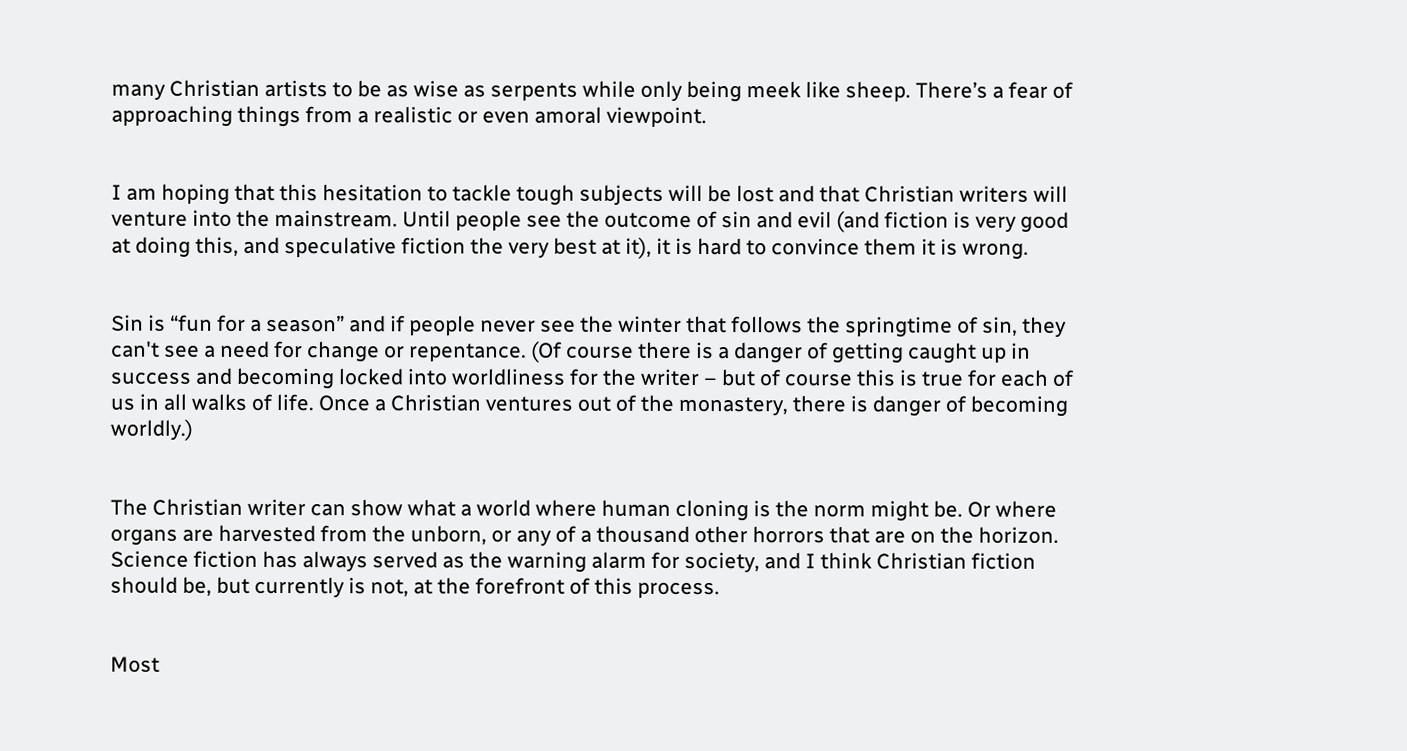many Christian artists to be as wise as serpents while only being meek like sheep. There’s a fear of approaching things from a realistic or even amoral viewpoint.


I am hoping that this hesitation to tackle tough subjects will be lost and that Christian writers will venture into the mainstream. Until people see the outcome of sin and evil (and fiction is very good at doing this, and speculative fiction the very best at it), it is hard to convince them it is wrong.


Sin is “fun for a season” and if people never see the winter that follows the springtime of sin, they can't see a need for change or repentance. (Of course there is a danger of getting caught up in success and becoming locked into worldliness for the writer – but of course this is true for each of us in all walks of life. Once a Christian ventures out of the monastery, there is danger of becoming worldly.)


The Christian writer can show what a world where human cloning is the norm might be. Or where organs are harvested from the unborn, or any of a thousand other horrors that are on the horizon. Science fiction has always served as the warning alarm for society, and I think Christian fiction should be, but currently is not, at the forefront of this process.


Most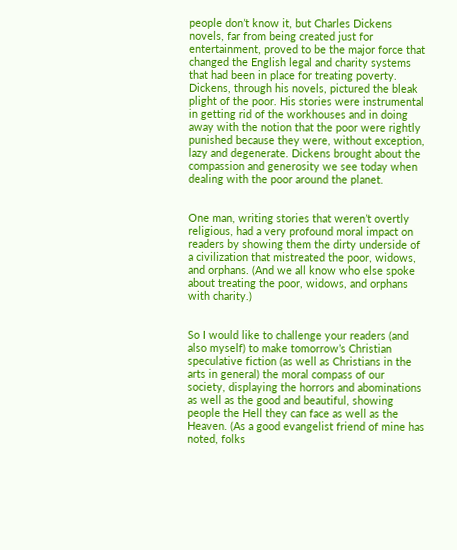people don’t know it, but Charles Dickens novels, far from being created just for entertainment, proved to be the major force that changed the English legal and charity systems that had been in place for treating poverty. Dickens, through his novels, pictured the bleak plight of the poor. His stories were instrumental in getting rid of the workhouses and in doing away with the notion that the poor were rightly punished because they were, without exception, lazy and degenerate. Dickens brought about the compassion and generosity we see today when dealing with the poor around the planet.


One man, writing stories that weren’t overtly religious, had a very profound moral impact on readers by showing them the dirty underside of a civilization that mistreated the poor, widows, and orphans. (And we all know who else spoke about treating the poor, widows, and orphans with charity.)


So I would like to challenge your readers (and also myself) to make tomorrow’s Christian speculative fiction (as well as Christians in the arts in general) the moral compass of our society, displaying the horrors and abominations as well as the good and beautiful, showing people the Hell they can face as well as the Heaven. (As a good evangelist friend of mine has noted, folks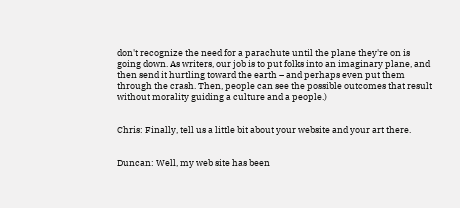don't recognize the need for a parachute until the plane they're on is going down. As writers, our job is to put folks into an imaginary plane, and then send it hurtling toward the earth – and perhaps even put them through the crash. Then, people can see the possible outcomes that result without morality guiding a culture and a people.)


Chris: Finally, tell us a little bit about your website and your art there.


Duncan: Well, my web site has been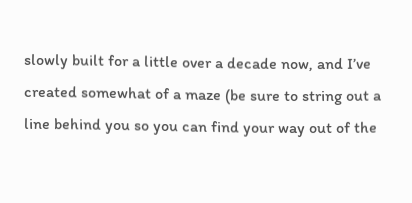slowly built for a little over a decade now, and I’ve created somewhat of a maze (be sure to string out a line behind you so you can find your way out of the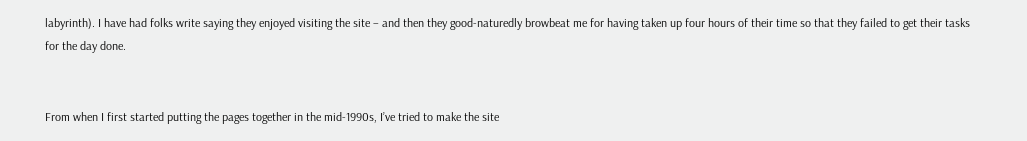labyrinth). I have had folks write saying they enjoyed visiting the site – and then they good-naturedly browbeat me for having taken up four hours of their time so that they failed to get their tasks for the day done.


From when I first started putting the pages together in the mid-1990s, I’ve tried to make the site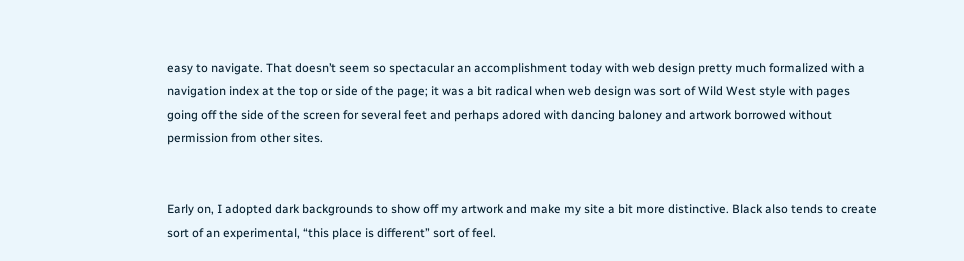easy to navigate. That doesn’t seem so spectacular an accomplishment today with web design pretty much formalized with a navigation index at the top or side of the page; it was a bit radical when web design was sort of Wild West style with pages going off the side of the screen for several feet and perhaps adored with dancing baloney and artwork borrowed without permission from other sites.


Early on, I adopted dark backgrounds to show off my artwork and make my site a bit more distinctive. Black also tends to create sort of an experimental, “this place is different” sort of feel.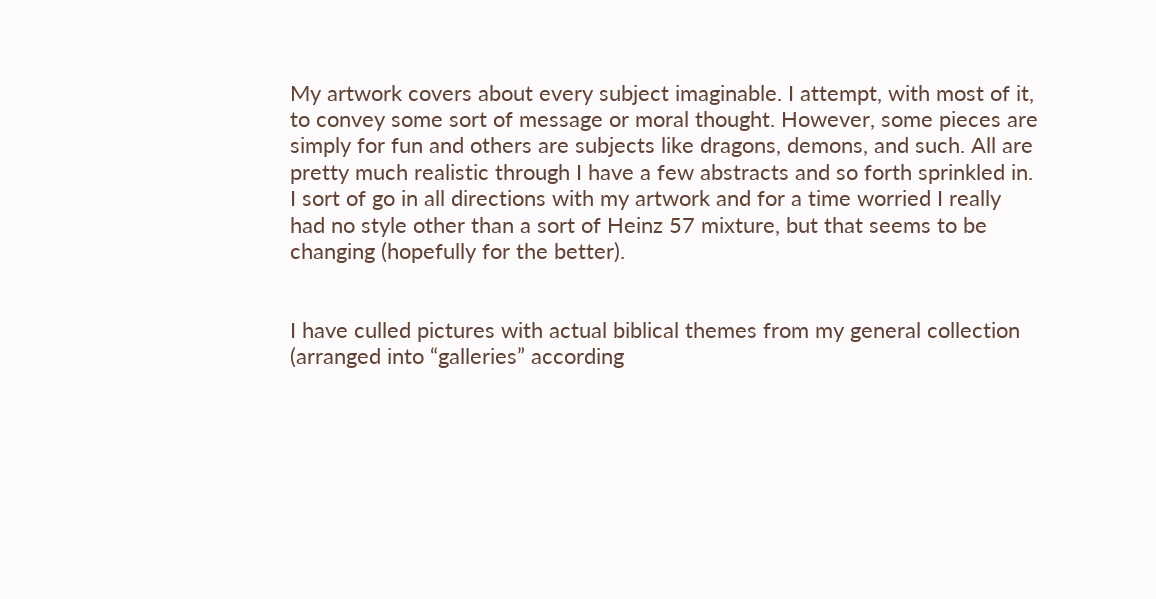My artwork covers about every subject imaginable. I attempt, with most of it, to convey some sort of message or moral thought. However, some pieces are simply for fun and others are subjects like dragons, demons, and such. All are pretty much realistic through I have a few abstracts and so forth sprinkled in. I sort of go in all directions with my artwork and for a time worried I really had no style other than a sort of Heinz 57 mixture, but that seems to be changing (hopefully for the better).


I have culled pictures with actual biblical themes from my general collection (arranged into “galleries” according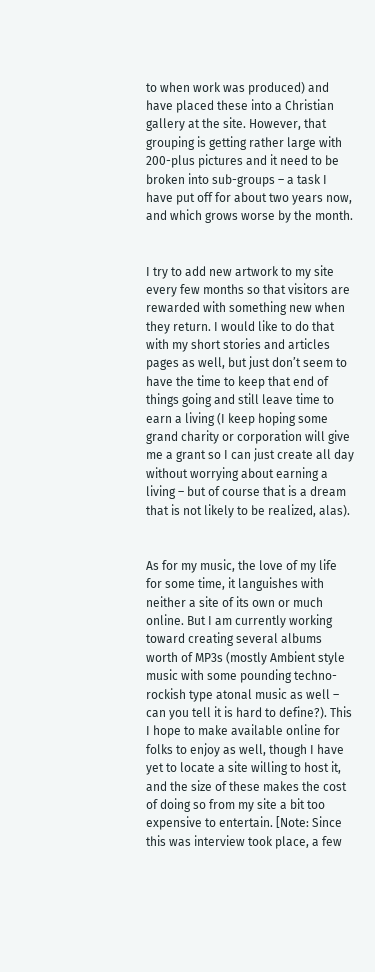to when work was produced) and have placed these into a Christian gallery at the site. However, that grouping is getting rather large with 200-plus pictures and it need to be broken into sub-groups – a task I have put off for about two years now, and which grows worse by the month.


I try to add new artwork to my site every few months so that visitors are rewarded with something new when they return. I would like to do that with my short stories and articles pages as well, but just don’t seem to have the time to keep that end of things going and still leave time to earn a living (I keep hoping some grand charity or corporation will give me a grant so I can just create all day without worrying about earning a living – but of course that is a dream that is not likely to be realized, alas).


As for my music, the love of my life for some time, it languishes with neither a site of its own or much online. But I am currently working toward creating several albums worth of MP3s (mostly Ambient style music with some pounding techno-rockish type atonal music as well – can you tell it is hard to define?). This I hope to make available online for folks to enjoy as well, though I have yet to locate a site willing to host it, and the size of these makes the cost of doing so from my site a bit too expensive to entertain. [Note: Since this was interview took place, a few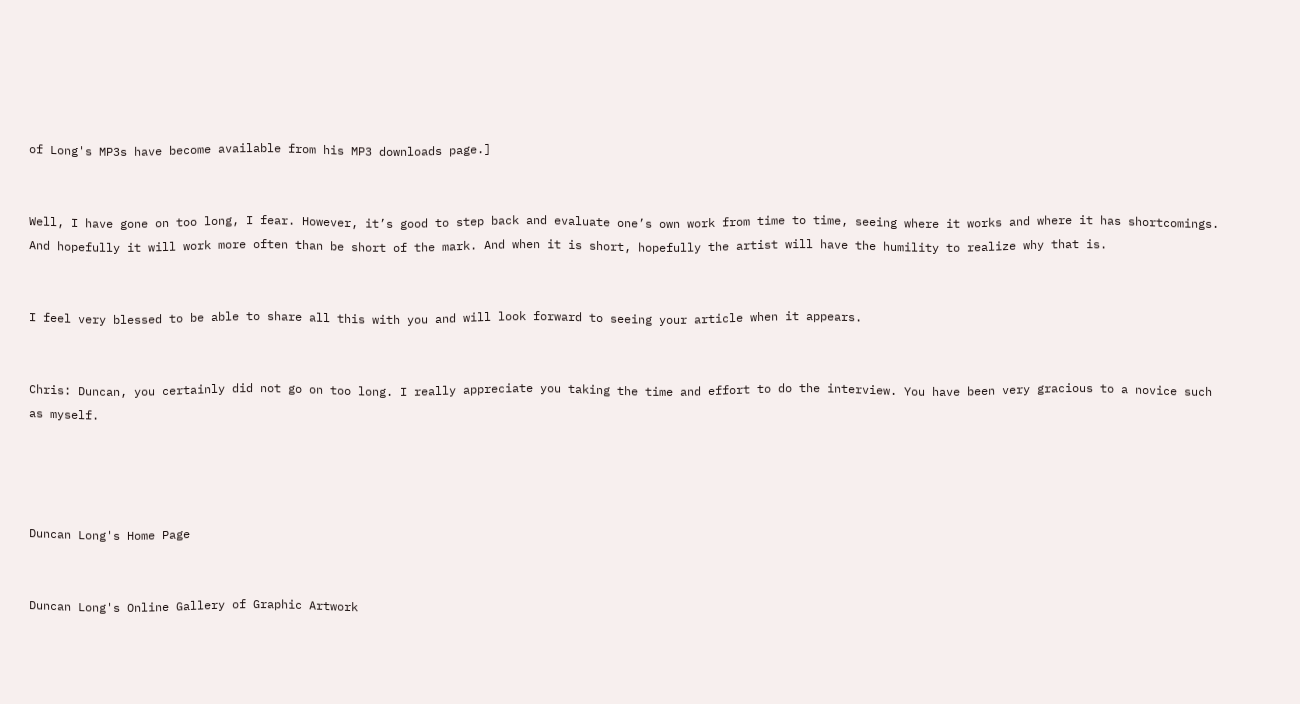of Long's MP3s have become available from his MP3 downloads page.]


Well, I have gone on too long, I fear. However, it’s good to step back and evaluate one’s own work from time to time, seeing where it works and where it has shortcomings. And hopefully it will work more often than be short of the mark. And when it is short, hopefully the artist will have the humility to realize why that is.


I feel very blessed to be able to share all this with you and will look forward to seeing your article when it appears.


Chris: Duncan, you certainly did not go on too long. I really appreciate you taking the time and effort to do the interview. You have been very gracious to a novice such as myself.




Duncan Long's Home Page


Duncan Long's Online Gallery of Graphic Artwork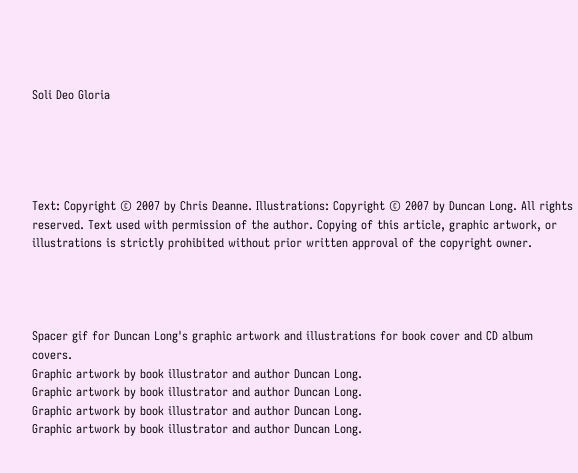Soli Deo Gloria





Text: Copyright © 2007 by Chris Deanne. Illustrations: Copyright © 2007 by Duncan Long. All rights reserved. Text used with permission of the author. Copying of this article, graphic artwork, or illustrations is strictly prohibited without prior written approval of the copyright owner.




Spacer gif for Duncan Long's graphic artwork and illustrations for book cover and CD album covers.
Graphic artwork by book illustrator and author Duncan Long.
Graphic artwork by book illustrator and author Duncan Long.
Graphic artwork by book illustrator and author Duncan Long.
Graphic artwork by book illustrator and author Duncan Long.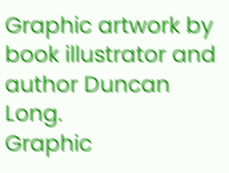Graphic artwork by book illustrator and author Duncan Long.
Graphic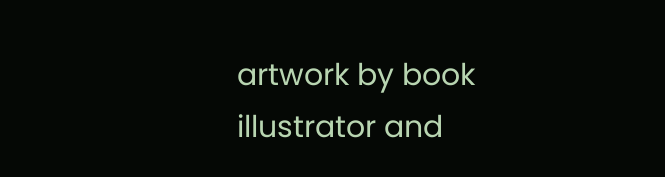artwork by book illustrator and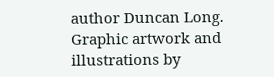author Duncan Long.
Graphic artwork and illustrations by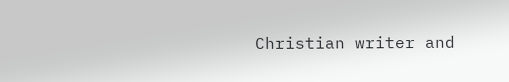Christian writer and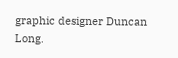graphic designer Duncan Long.